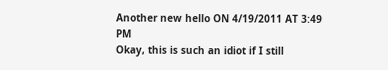Another new hello ON 4/19/2011 AT 3:49 PM
Okay, this is such an idiot if I still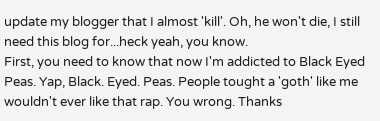update my blogger that I almost 'kill'. Oh, he won't die, I still need this blog for...heck yeah, you know.
First, you need to know that now I'm addicted to Black Eyed Peas. Yap, Black. Eyed. Peas. People tought a 'goth' like me wouldn't ever like that rap. You wrong. Thanks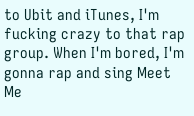to Ubit and iTunes, I'm fucking crazy to that rap group. When I'm bored, I'm gonna rap and sing Meet Me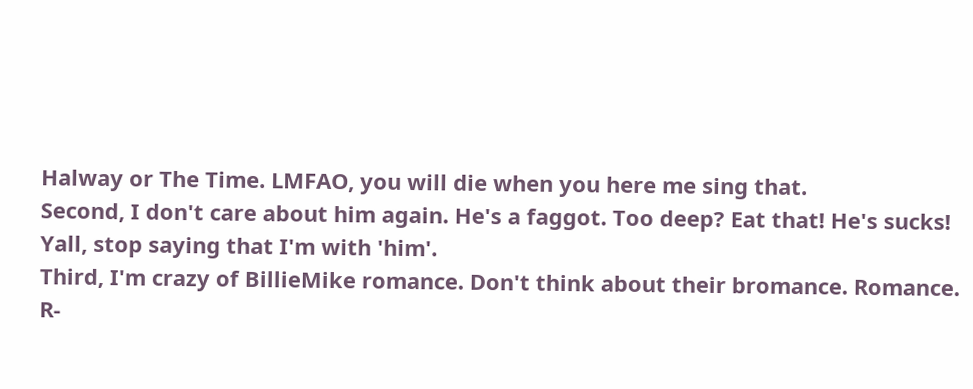Halway or The Time. LMFAO, you will die when you here me sing that.
Second, I don't care about him again. He's a faggot. Too deep? Eat that! He's sucks! Yall, stop saying that I'm with 'him'.
Third, I'm crazy of BillieMike romance. Don't think about their bromance. Romance. R-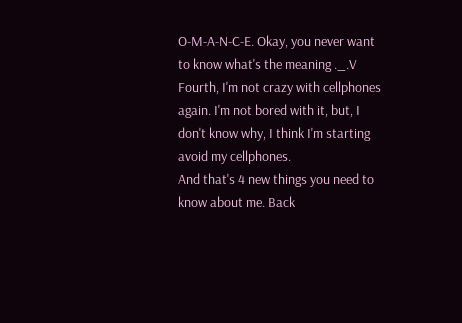O-M-A-N-C-E. Okay, you never want to know what's the meaning ._.V
Fourth, I'm not crazy with cellphones again. I'm not bored with it, but, I don't know why, I think I'm starting avoid my cellphones.
And that's 4 new things you need to know about me. Back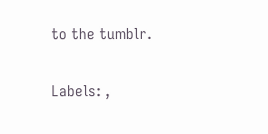to the tumblr.

Labels: ,